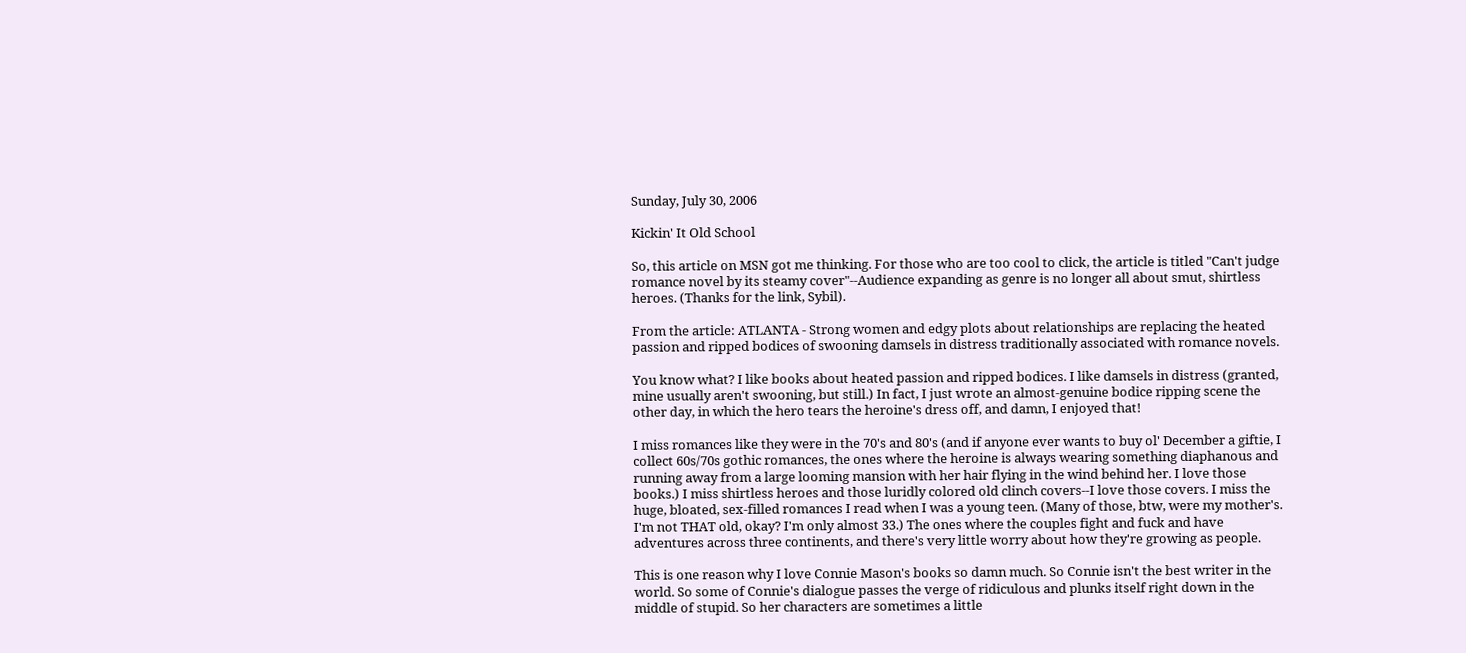Sunday, July 30, 2006

Kickin' It Old School

So, this article on MSN got me thinking. For those who are too cool to click, the article is titled "Can't judge romance novel by its steamy cover"--Audience expanding as genre is no longer all about smut, shirtless heroes. (Thanks for the link, Sybil).

From the article: ATLANTA - Strong women and edgy plots about relationships are replacing the heated passion and ripped bodices of swooning damsels in distress traditionally associated with romance novels.

You know what? I like books about heated passion and ripped bodices. I like damsels in distress (granted, mine usually aren't swooning, but still.) In fact, I just wrote an almost-genuine bodice ripping scene the other day, in which the hero tears the heroine's dress off, and damn, I enjoyed that!

I miss romances like they were in the 70's and 80's (and if anyone ever wants to buy ol' December a giftie, I collect 60s/70s gothic romances, the ones where the heroine is always wearing something diaphanous and running away from a large looming mansion with her hair flying in the wind behind her. I love those books.) I miss shirtless heroes and those luridly colored old clinch covers--I love those covers. I miss the huge, bloated, sex-filled romances I read when I was a young teen. (Many of those, btw, were my mother's. I'm not THAT old, okay? I'm only almost 33.) The ones where the couples fight and fuck and have adventures across three continents, and there's very little worry about how they're growing as people.

This is one reason why I love Connie Mason's books so damn much. So Connie isn't the best writer in the world. So some of Connie's dialogue passes the verge of ridiculous and plunks itself right down in the middle of stupid. So her characters are sometimes a little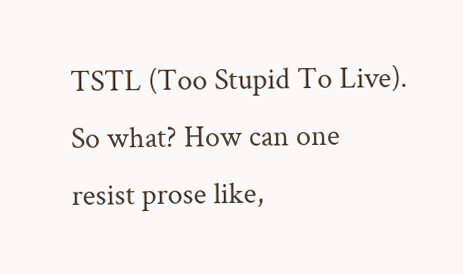TSTL (Too Stupid To Live). So what? How can one resist prose like,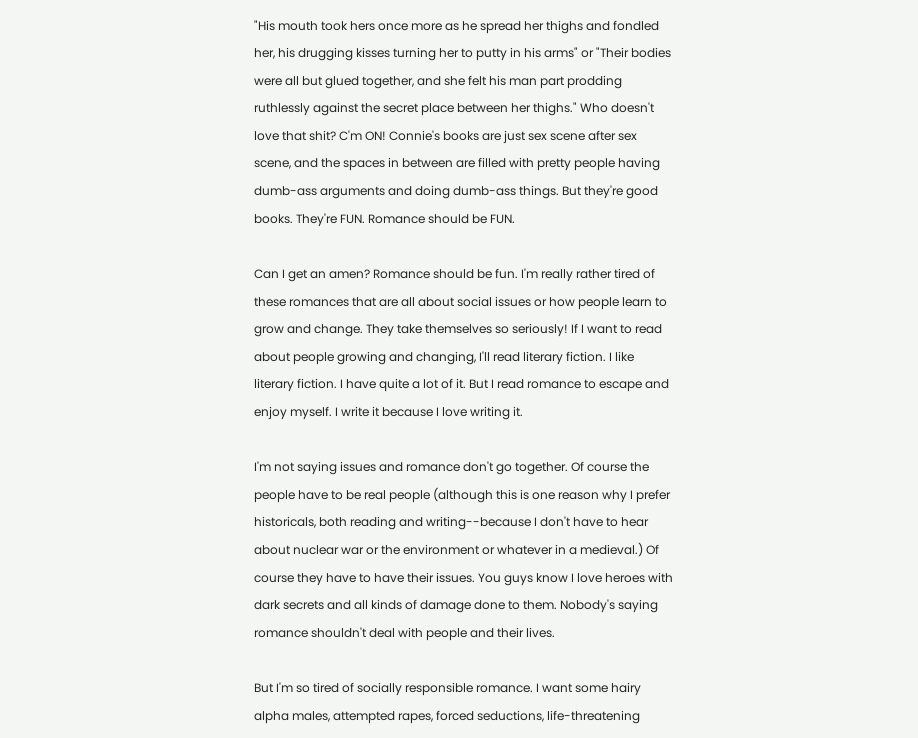"His mouth took hers once more as he spread her thighs and fondled her, his drugging kisses turning her to putty in his arms" or "Their bodies were all but glued together, and she felt his man part prodding ruthlessly against the secret place between her thighs." Who doesn't love that shit? C'm ON! Connie's books are just sex scene after sex scene, and the spaces in between are filled with pretty people having dumb-ass arguments and doing dumb-ass things. But they're good books. They're FUN. Romance should be FUN.

Can I get an amen? Romance should be fun. I'm really rather tired of these romances that are all about social issues or how people learn to grow and change. They take themselves so seriously! If I want to read about people growing and changing, I'll read literary fiction. I like literary fiction. I have quite a lot of it. But I read romance to escape and enjoy myself. I write it because I love writing it.

I'm not saying issues and romance don't go together. Of course the people have to be real people (although this is one reason why I prefer historicals, both reading and writing--because I don't have to hear about nuclear war or the environment or whatever in a medieval.) Of course they have to have their issues. You guys know I love heroes with dark secrets and all kinds of damage done to them. Nobody's saying romance shouldn't deal with people and their lives.

But I'm so tired of socially responsible romance. I want some hairy alpha males, attempted rapes, forced seductions, life-threatening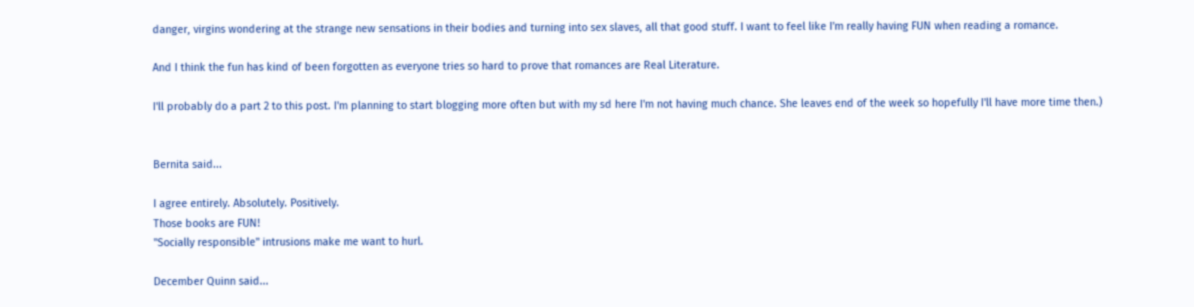danger, virgins wondering at the strange new sensations in their bodies and turning into sex slaves, all that good stuff. I want to feel like I'm really having FUN when reading a romance.

And I think the fun has kind of been forgotten as everyone tries so hard to prove that romances are Real Literature.

I'll probably do a part 2 to this post. I'm planning to start blogging more often but with my sd here I'm not having much chance. She leaves end of the week so hopefully I'll have more time then.)


Bernita said...

I agree entirely. Absolutely. Positively.
Those books are FUN!
"Socially responsible" intrusions make me want to hurl.

December Quinn said...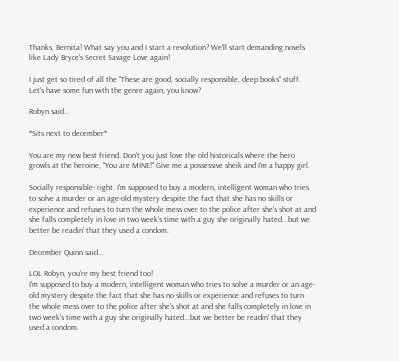Thanks, Bernita! What say you and I start a revolution? We'll start demanding novels like Lady Bryce's Secret Savage Love again!

I just get so tired of all the "These are good, socially responsible, deep books" stuff. Let's have some fun with the genre again, you know?

Robyn said...

*Sits next to december*

You are my new best friend. Don't you just love the old historicals where the hero growls at the heroine, "You are MINE!" Give me a possessive sheik and I'm a happy girl.

Socially responsible- right. I'm supposed to buy a modern, intelligent woman who tries to solve a murder or an age-old mystery despite the fact that she has no skills or experience and refuses to turn the whole mess over to the police after she's shot at and she falls completely in love in two week's time with a guy she originally hated...but we better be readin' that they used a condom.

December Quinn said...

LOL Robyn, you're my best friend too!
I'm supposed to buy a modern, intelligent woman who tries to solve a murder or an age-old mystery despite the fact that she has no skills or experience and refuses to turn the whole mess over to the police after she's shot at and she falls completely in love in two week's time with a guy she originally hated...but we better be readin' that they used a condom.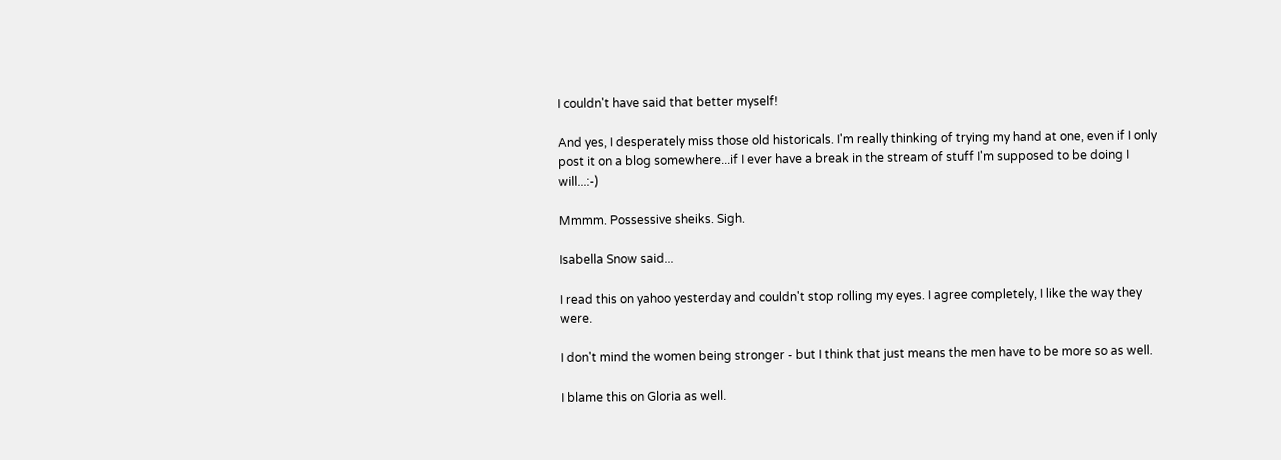I couldn't have said that better myself!

And yes, I desperately miss those old historicals. I'm really thinking of trying my hand at one, even if I only post it on a blog somewhere...if I ever have a break in the stream of stuff I'm supposed to be doing I will...:-)

Mmmm. Possessive sheiks. Sigh.

Isabella Snow said...

I read this on yahoo yesterday and couldn't stop rolling my eyes. I agree completely, I like the way they were.

I don't mind the women being stronger - but I think that just means the men have to be more so as well.

I blame this on Gloria as well.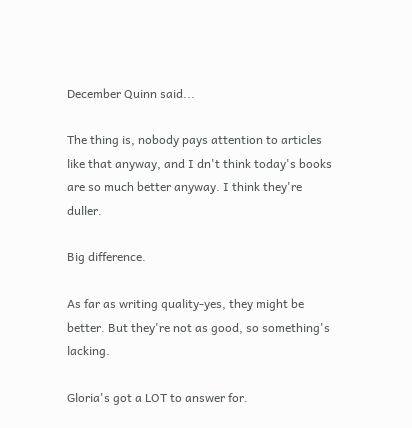December Quinn said...

The thing is, nobody pays attention to articles like that anyway, and I dn't think today's books are so much better anyway. I think they're duller.

Big difference.

As far as writing quality-yes, they might be better. But they're not as good, so something's lacking.

Gloria's got a LOT to answer for.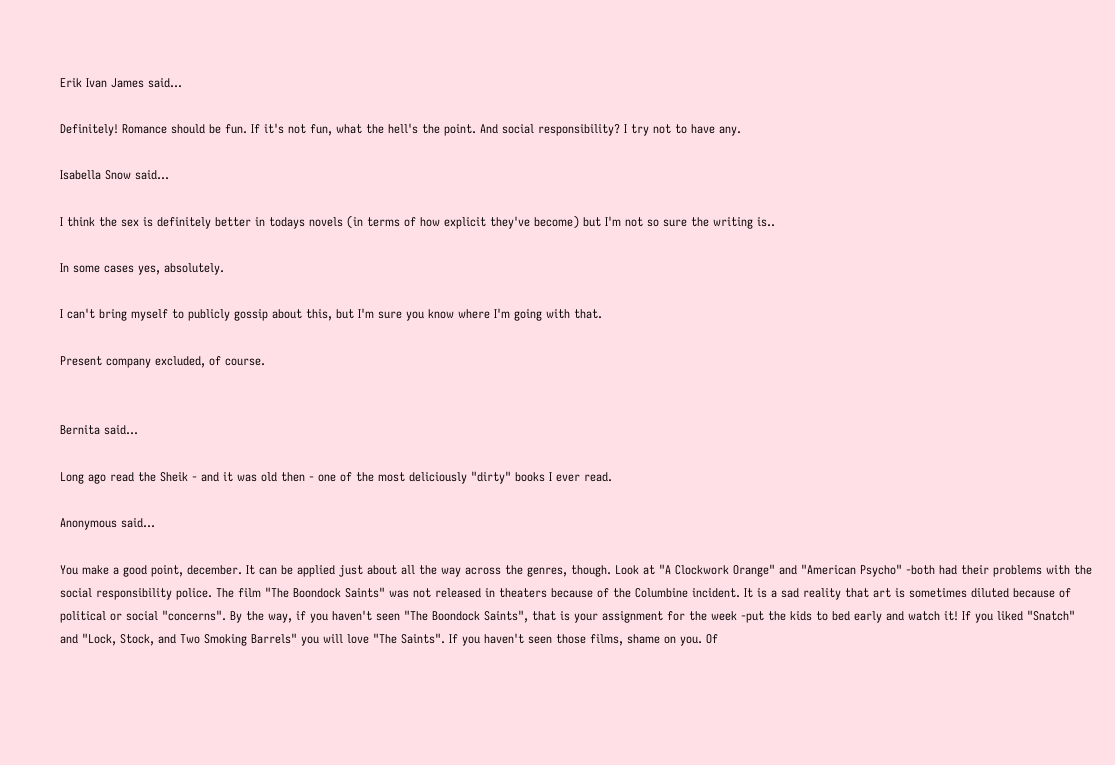Erik Ivan James said...

Definitely! Romance should be fun. If it's not fun, what the hell's the point. And social responsibility? I try not to have any.

Isabella Snow said...

I think the sex is definitely better in todays novels (in terms of how explicit they've become) but I'm not so sure the writing is..

In some cases yes, absolutely.

I can't bring myself to publicly gossip about this, but I'm sure you know where I'm going with that.

Present company excluded, of course.


Bernita said...

Long ago read the Sheik - and it was old then - one of the most deliciously "dirty" books I ever read.

Anonymous said...

You make a good point, december. It can be applied just about all the way across the genres, though. Look at "A Clockwork Orange" and "American Psycho" -both had their problems with the social responsibility police. The film "The Boondock Saints" was not released in theaters because of the Columbine incident. It is a sad reality that art is sometimes diluted because of political or social "concerns". By the way, if you haven't seen "The Boondock Saints", that is your assignment for the week -put the kids to bed early and watch it! If you liked "Snatch" and "Lock, Stock, and Two Smoking Barrels" you will love "The Saints". If you haven't seen those films, shame on you. Of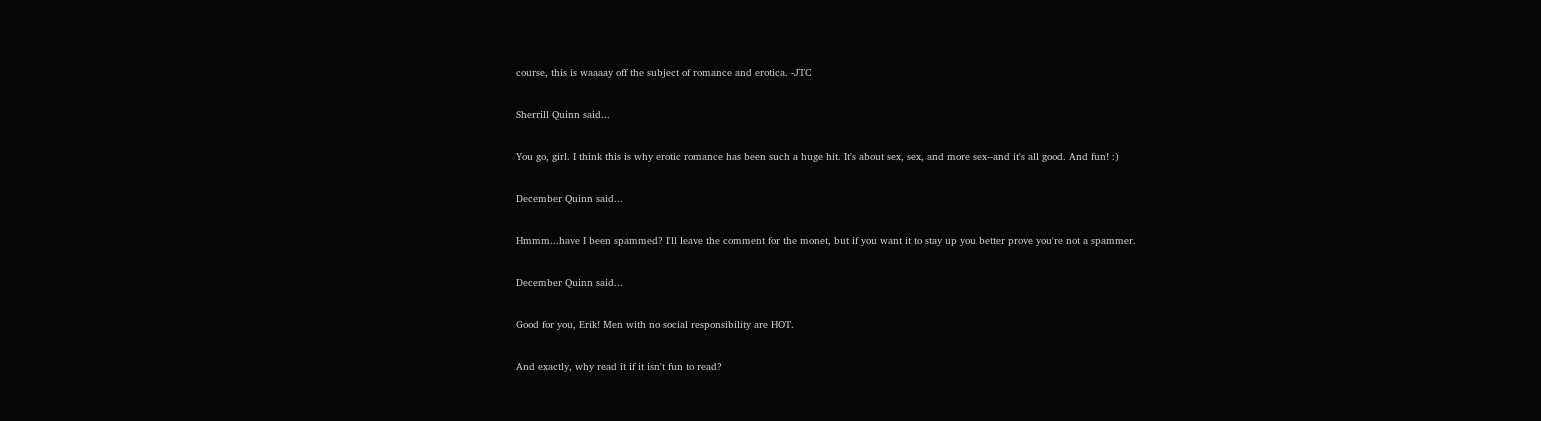course, this is waaaay off the subject of romance and erotica. -JTC

Sherrill Quinn said...

You go, girl. I think this is why erotic romance has been such a huge hit. It's about sex, sex, and more sex--and it's all good. And fun! :)

December Quinn said...

Hmmm...have I been spammed? I'll leave the comment for the monet, but if you want it to stay up you better prove you're not a spammer.

December Quinn said...

Good for you, Erik! Men with no social responsibility are HOT.

And exactly, why read it if it isn't fun to read?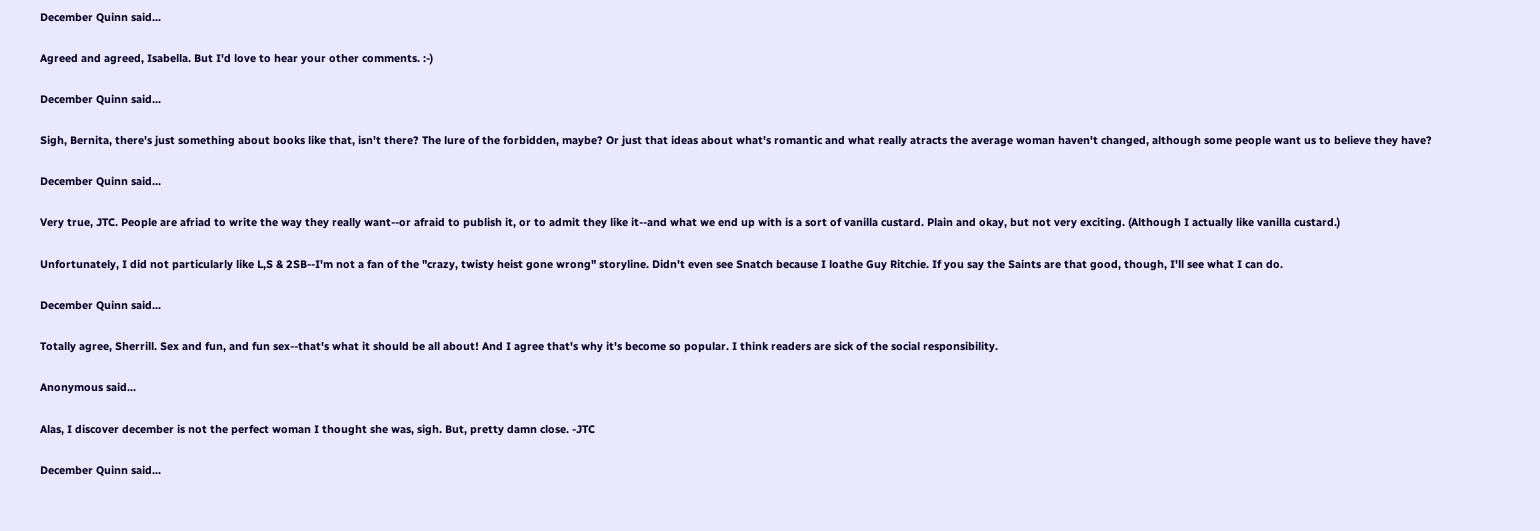December Quinn said...

Agreed and agreed, Isabella. But I'd love to hear your other comments. :-)

December Quinn said...

Sigh, Bernita, there's just something about books like that, isn't there? The lure of the forbidden, maybe? Or just that ideas about what's romantic and what really atracts the average woman haven't changed, although some people want us to believe they have?

December Quinn said...

Very true, JTC. People are afriad to write the way they really want--or afraid to publish it, or to admit they like it--and what we end up with is a sort of vanilla custard. Plain and okay, but not very exciting. (Although I actually like vanilla custard.)

Unfortunately, I did not particularly like L,S & 2SB--I'm not a fan of the "crazy, twisty heist gone wrong" storyline. Didn't even see Snatch because I loathe Guy Ritchie. If you say the Saints are that good, though, I'll see what I can do.

December Quinn said...

Totally agree, Sherrill. Sex and fun, and fun sex--that's what it should be all about! And I agree that's why it's become so popular. I think readers are sick of the social responsibility.

Anonymous said...

Alas, I discover december is not the perfect woman I thought she was, sigh. But, pretty damn close. -JTC

December Quinn said...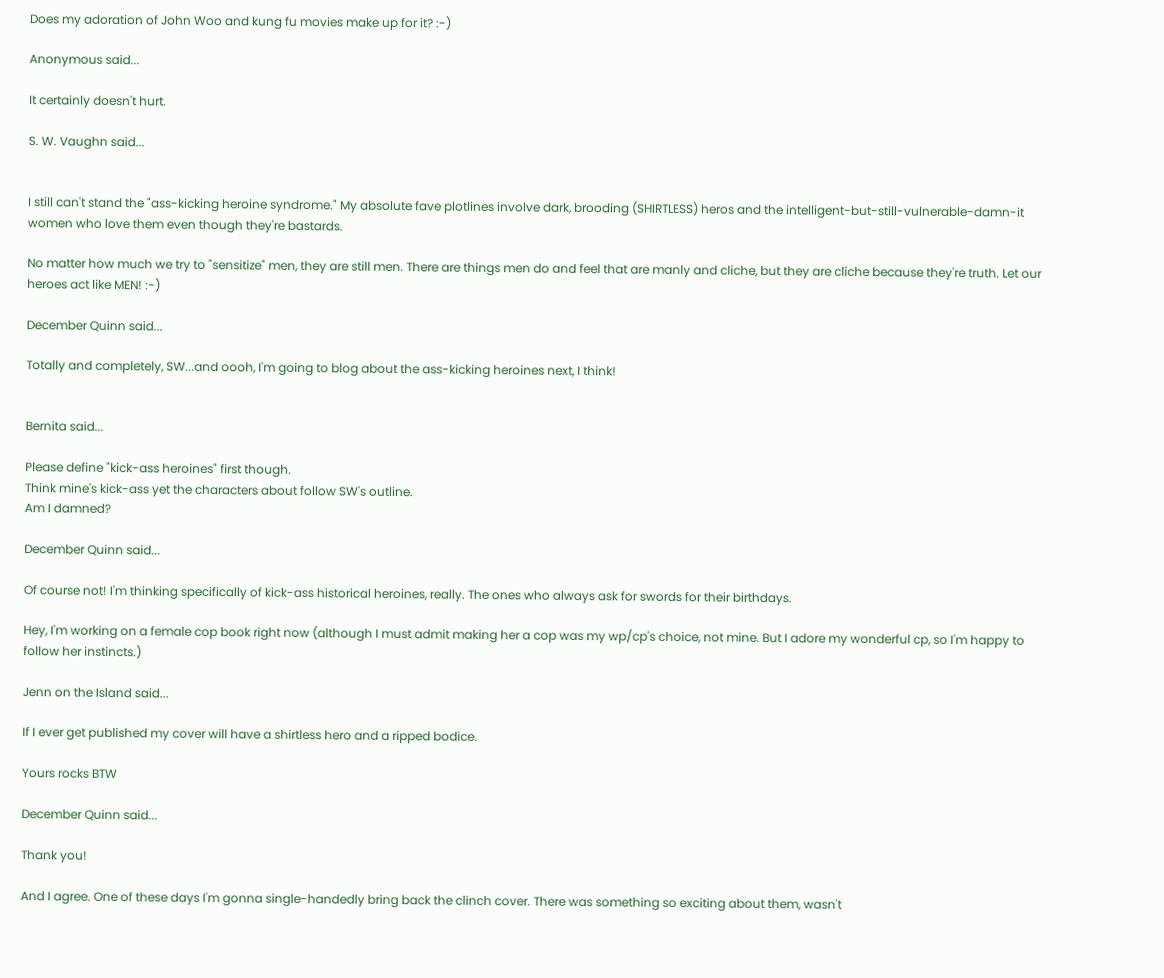Does my adoration of John Woo and kung fu movies make up for it? :-)

Anonymous said...

It certainly doesn't hurt.

S. W. Vaughn said...


I still can't stand the "ass-kicking heroine syndrome." My absolute fave plotlines involve dark, brooding (SHIRTLESS) heros and the intelligent-but-still-vulnerable-damn-it women who love them even though they're bastards.

No matter how much we try to "sensitize" men, they are still men. There are things men do and feel that are manly and cliche, but they are cliche because they're truth. Let our heroes act like MEN! :-)

December Quinn said...

Totally and completely, SW...and oooh, I'm going to blog about the ass-kicking heroines next, I think!


Bernita said...

Please define "kick-ass heroines" first though.
Think mine's kick-ass yet the characters about follow SW's outline.
Am I damned?

December Quinn said...

Of course not! I'm thinking specifically of kick-ass historical heroines, really. The ones who always ask for swords for their birthdays.

Hey, I'm working on a female cop book right now (although I must admit making her a cop was my wp/cp's choice, not mine. But I adore my wonderful cp, so I'm happy to follow her instincts.)

Jenn on the Island said...

If I ever get published my cover will have a shirtless hero and a ripped bodice.

Yours rocks BTW

December Quinn said...

Thank you!

And I agree. One of these days I'm gonna single-handedly bring back the clinch cover. There was something so exciting about them, wasn't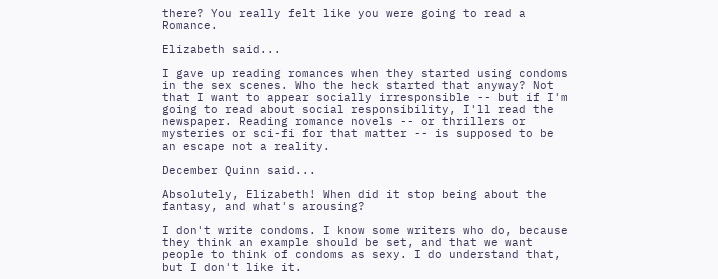there? You really felt like you were going to read a Romance.

Elizabeth said...

I gave up reading romances when they started using condoms in the sex scenes. Who the heck started that anyway? Not that I want to appear socially irresponsible -- but if I'm going to read about social responsibility, I'll read the newspaper. Reading romance novels -- or thrillers or mysteries or sci-fi for that matter -- is supposed to be an escape not a reality.

December Quinn said...

Absolutely, Elizabeth! When did it stop being about the fantasy, and what's arousing?

I don't write condoms. I know some writers who do, because they think an example should be set, and that we want people to think of condoms as sexy. I do understand that, but I don't like it.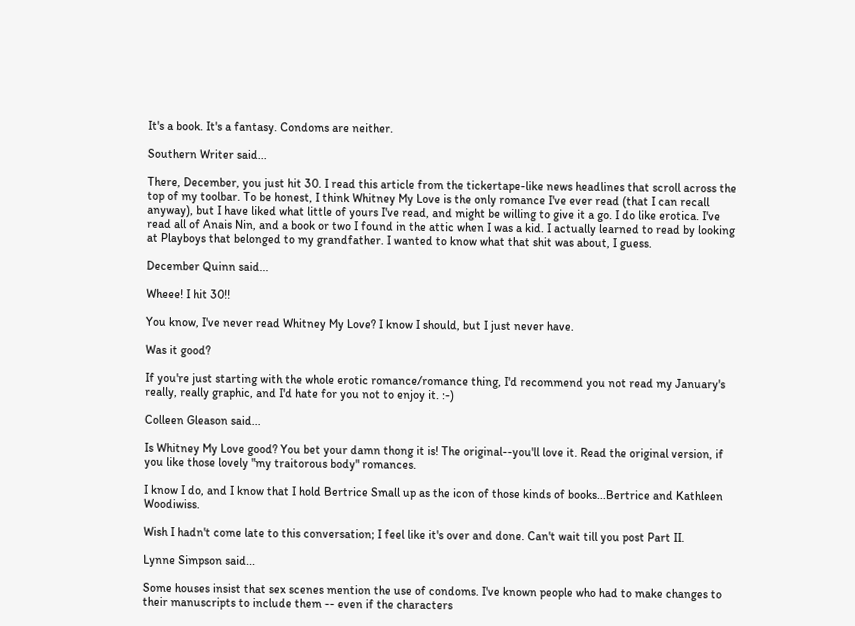It's a book. It's a fantasy. Condoms are neither.

Southern Writer said...

There, December, you just hit 30. I read this article from the tickertape-like news headlines that scroll across the top of my toolbar. To be honest, I think Whitney My Love is the only romance I've ever read (that I can recall anyway), but I have liked what little of yours I've read, and might be willing to give it a go. I do like erotica. I've read all of Anais Nin, and a book or two I found in the attic when I was a kid. I actually learned to read by looking at Playboys that belonged to my grandfather. I wanted to know what that shit was about, I guess.

December Quinn said...

Wheee! I hit 30!!

You know, I've never read Whitney My Love? I know I should, but I just never have.

Was it good?

If you're just starting with the whole erotic romance/romance thing, I'd recommend you not read my January's really, really graphic, and I'd hate for you not to enjoy it. :-)

Colleen Gleason said...

Is Whitney My Love good? You bet your damn thong it is! The original--you'll love it. Read the original version, if you like those lovely "my traitorous body" romances.

I know I do, and I know that I hold Bertrice Small up as the icon of those kinds of books...Bertrice and Kathleen Woodiwiss.

Wish I hadn't come late to this conversation; I feel like it's over and done. Can't wait till you post Part II.

Lynne Simpson said...

Some houses insist that sex scenes mention the use of condoms. I've known people who had to make changes to their manuscripts to include them -- even if the characters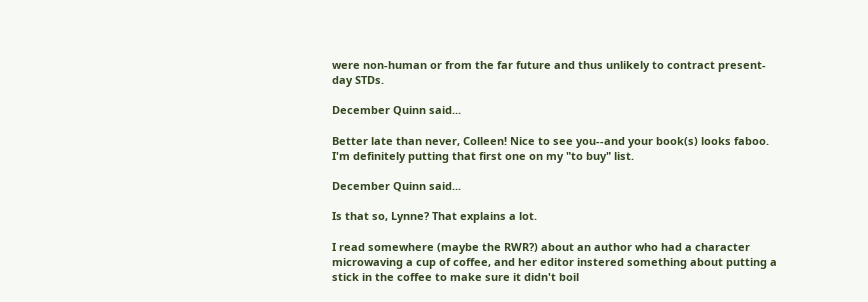were non-human or from the far future and thus unlikely to contract present-day STDs.

December Quinn said...

Better late than never, Colleen! Nice to see you--and your book(s) looks faboo. I'm definitely putting that first one on my "to buy" list.

December Quinn said...

Is that so, Lynne? That explains a lot.

I read somewhere (maybe the RWR?) about an author who had a character microwaving a cup of coffee, and her editor instered something about putting a stick in the coffee to make sure it didn't boil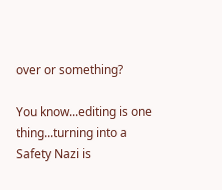over or something?

You know...editing is one thing...turning into a Safety Nazi is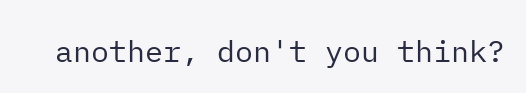another, don't you think?